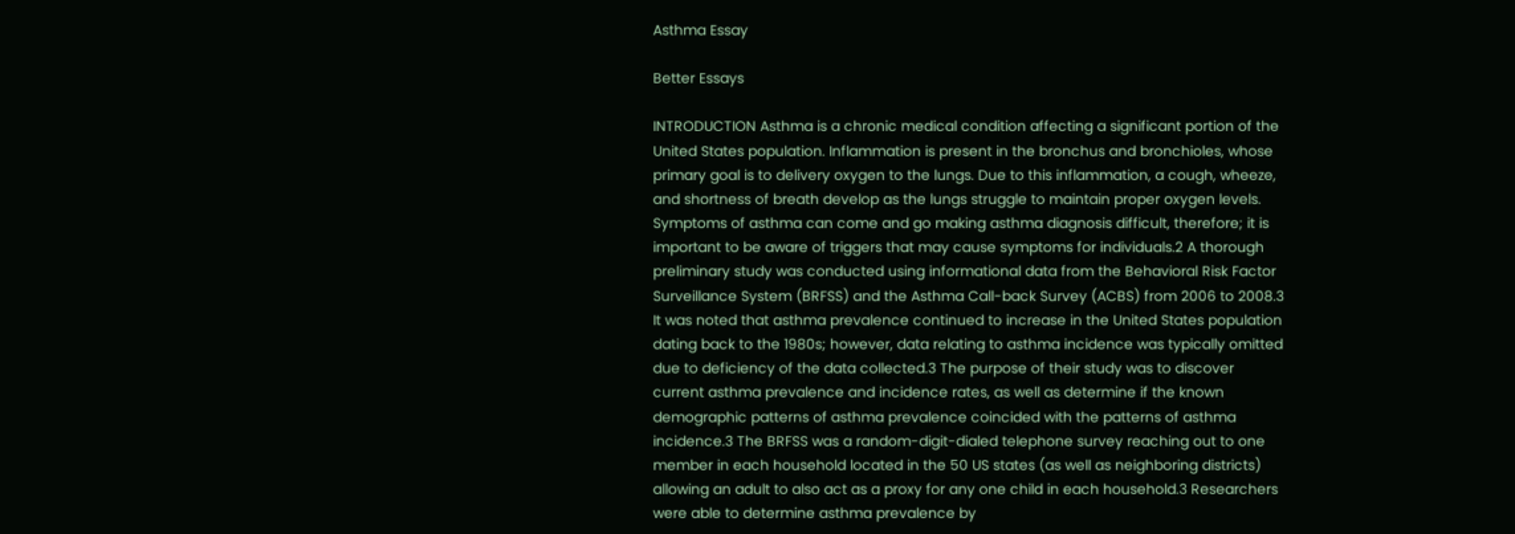Asthma Essay

Better Essays

INTRODUCTION Asthma is a chronic medical condition affecting a significant portion of the United States population. Inflammation is present in the bronchus and bronchioles, whose primary goal is to delivery oxygen to the lungs. Due to this inflammation, a cough, wheeze, and shortness of breath develop as the lungs struggle to maintain proper oxygen levels. Symptoms of asthma can come and go making asthma diagnosis difficult, therefore; it is important to be aware of triggers that may cause symptoms for individuals.2 A thorough preliminary study was conducted using informational data from the Behavioral Risk Factor Surveillance System (BRFSS) and the Asthma Call-back Survey (ACBS) from 2006 to 2008.3 It was noted that asthma prevalence continued to increase in the United States population dating back to the 1980s; however, data relating to asthma incidence was typically omitted due to deficiency of the data collected.3 The purpose of their study was to discover current asthma prevalence and incidence rates, as well as determine if the known demographic patterns of asthma prevalence coincided with the patterns of asthma incidence.3 The BRFSS was a random-digit-dialed telephone survey reaching out to one member in each household located in the 50 US states (as well as neighboring districts) allowing an adult to also act as a proxy for any one child in each household.3 Researchers were able to determine asthma prevalence by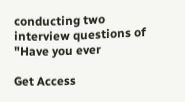conducting two interview questions of "Have you ever

Get Access